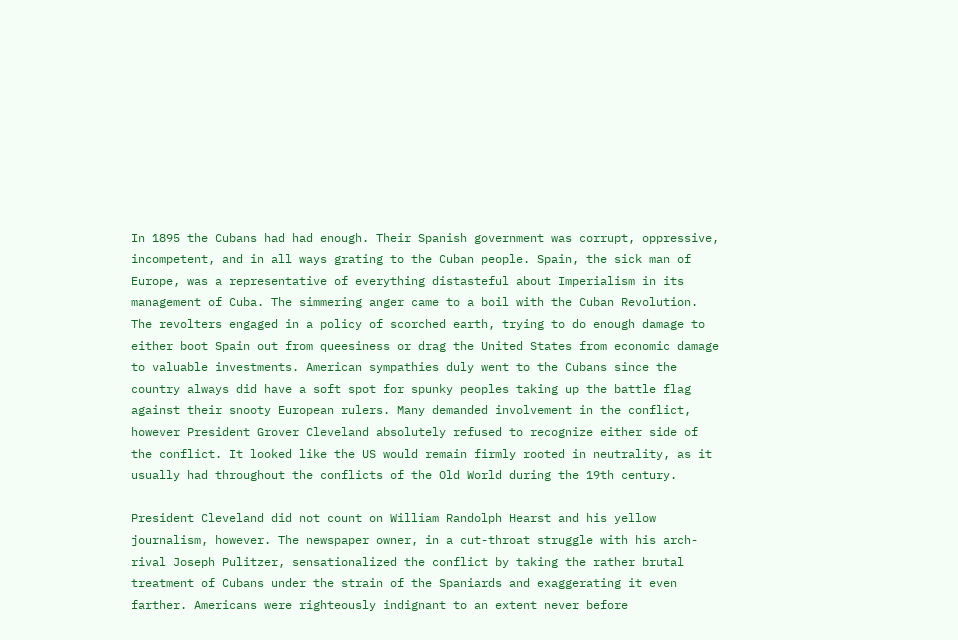In 1895 the Cubans had had enough. Their Spanish government was corrupt, oppressive, incompetent, and in all ways grating to the Cuban people. Spain, the sick man of Europe, was a representative of everything distasteful about Imperialism in its management of Cuba. The simmering anger came to a boil with the Cuban Revolution. The revolters engaged in a policy of scorched earth, trying to do enough damage to either boot Spain out from queesiness or drag the United States from economic damage to valuable investments. American sympathies duly went to the Cubans since the country always did have a soft spot for spunky peoples taking up the battle flag against their snooty European rulers. Many demanded involvement in the conflict, however President Grover Cleveland absolutely refused to recognize either side of the conflict. It looked like the US would remain firmly rooted in neutrality, as it usually had throughout the conflicts of the Old World during the 19th century.

President Cleveland did not count on William Randolph Hearst and his yellow journalism, however. The newspaper owner, in a cut-throat struggle with his arch-rival Joseph Pulitzer, sensationalized the conflict by taking the rather brutal treatment of Cubans under the strain of the Spaniards and exaggerating it even farther. Americans were righteously indignant to an extent never before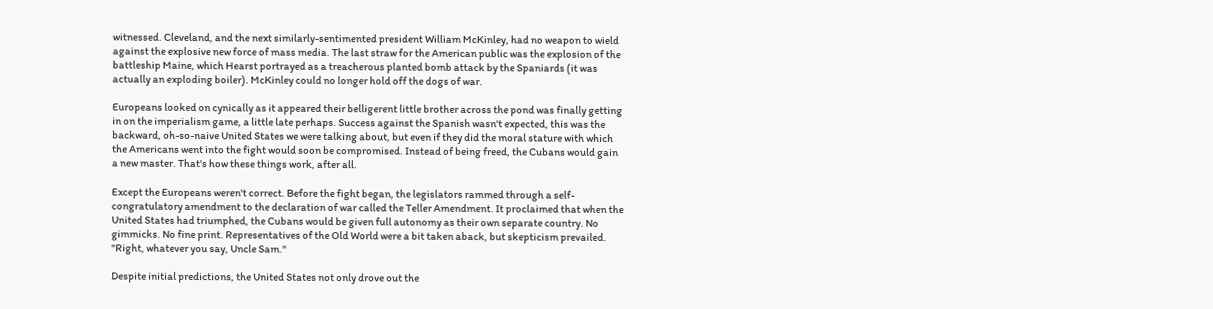witnessed. Cleveland, and the next similarly-sentimented president William McKinley, had no weapon to wield against the explosive new force of mass media. The last straw for the American public was the explosion of the battleship Maine, which Hearst portrayed as a treacherous planted bomb attack by the Spaniards (it was actually an exploding boiler). McKinley could no longer hold off the dogs of war.

Europeans looked on cynically as it appeared their belligerent little brother across the pond was finally getting in on the imperialism game, a little late perhaps. Success against the Spanish wasn't expected, this was the backward, oh-so-naive United States we were talking about, but even if they did the moral stature with which the Americans went into the fight would soon be compromised. Instead of being freed, the Cubans would gain a new master. That's how these things work, after all.

Except the Europeans weren't correct. Before the fight began, the legislators rammed through a self-congratulatory amendment to the declaration of war called the Teller Amendment. It proclaimed that when the United States had triumphed, the Cubans would be given full autonomy as their own separate country. No gimmicks. No fine print. Representatives of the Old World were a bit taken aback, but skepticism prevailed. "Right, whatever you say, Uncle Sam."

Despite initial predictions, the United States not only drove out the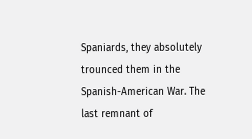Spaniards, they absolutely trounced them in the Spanish-American War. The last remnant of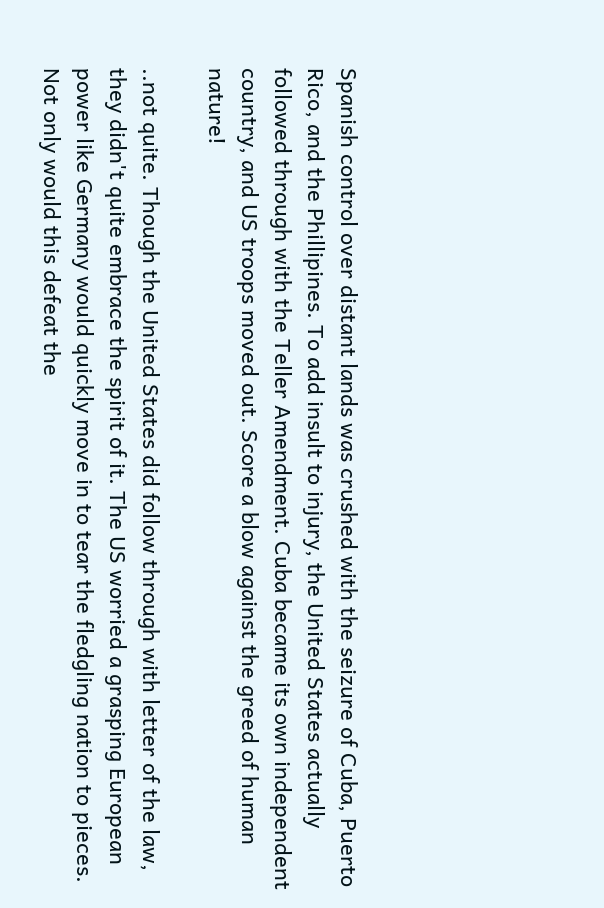Spanish control over distant lands was crushed with the seizure of Cuba, Puerto Rico, and the Phillipines. To add insult to injury, the United States actually followed through with the Teller Amendment. Cuba became its own independent country, and US troops moved out. Score a blow against the greed of human nature!

..not quite. Though the United States did follow through with letter of the law, they didn't quite embrace the spirit of it. The US worried a grasping European power like Germany would quickly move in to tear the fledgling nation to pieces. Not only would this defeat the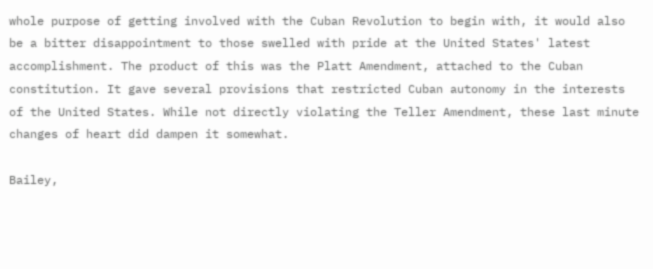whole purpose of getting involved with the Cuban Revolution to begin with, it would also be a bitter disappointment to those swelled with pride at the United States' latest accomplishment. The product of this was the Platt Amendment, attached to the Cuban constitution. It gave several provisions that restricted Cuban autonomy in the interests of the United States. While not directly violating the Teller Amendment, these last minute changes of heart did dampen it somewhat.

Bailey,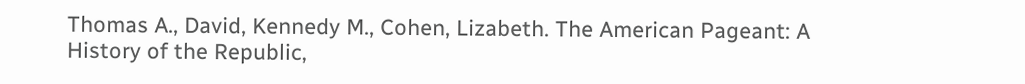Thomas A., David, Kennedy M., Cohen, Lizabeth. The American Pageant: A History of the Republic,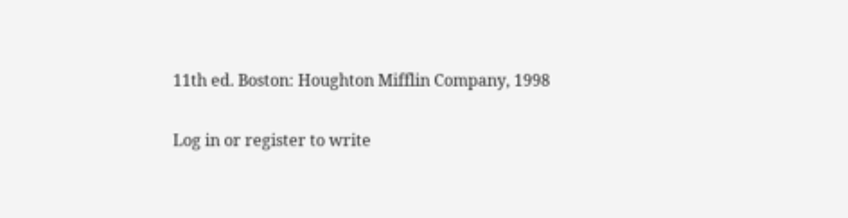11th ed. Boston: Houghton Mifflin Company, 1998

Log in or register to write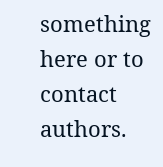something here or to contact authors.